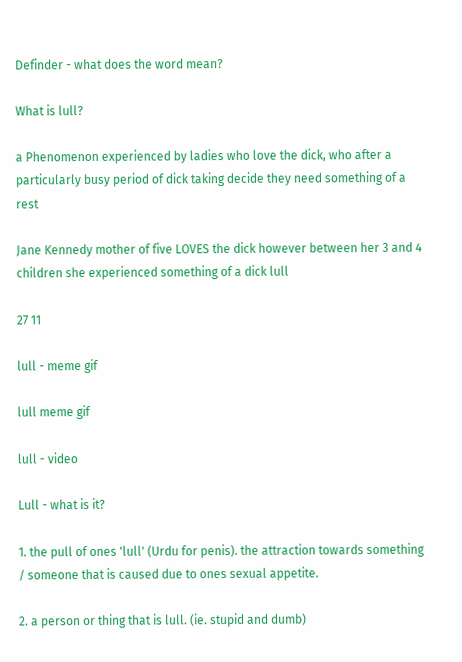Definder - what does the word mean?

What is lull?

a Phenomenon experienced by ladies who love the dick, who after a particularly busy period of dick taking decide they need something of a rest

Jane Kennedy mother of five LOVES the dick however between her 3 and 4 children she experienced something of a dick lull

27 11

lull - meme gif

lull meme gif

lull - video

Lull - what is it?

1. the pull of ones 'lull' (Urdu for penis). the attraction towards something / someone that is caused due to ones sexual appetite.

2. a person or thing that is lull. (ie. stupid and dumb)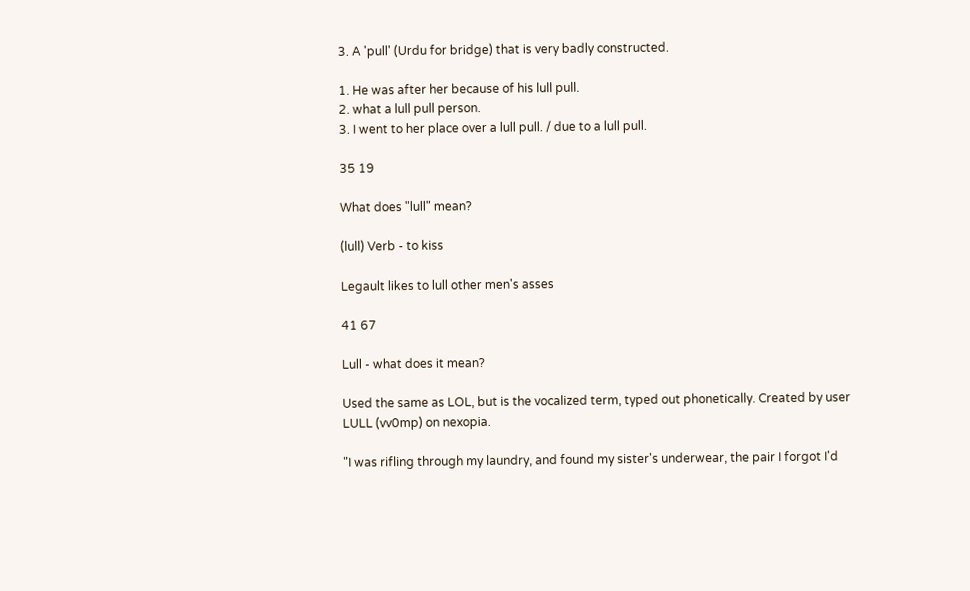3. A 'pull' (Urdu for bridge) that is very badly constructed.

1. He was after her because of his lull pull.
2. what a lull pull person.
3. I went to her place over a lull pull. / due to a lull pull.

35 19

What does "lull" mean?

(lull) Verb - to kiss

Legault likes to lull other men's asses

41 67

Lull - what does it mean?

Used the same as LOL, but is the vocalized term, typed out phonetically. Created by user LULL (vv0mp) on nexopia.

"I was rifling through my laundry, and found my sister's underwear, the pair I forgot I'd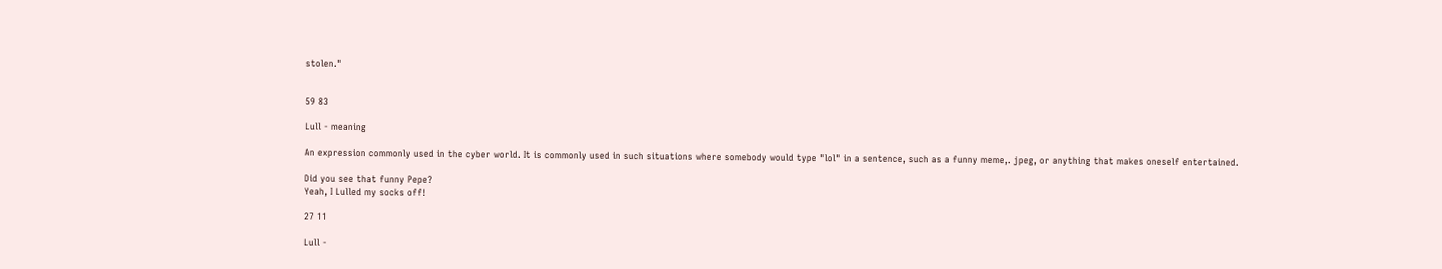stolen."


59 83

Lull - meaning

An expression commonly used in the cyber world. It is commonly used in such situations where somebody would type "lol" in a sentence, such as a funny meme,. jpeg, or anything that makes oneself entertained.

Did you see that funny Pepe?
Yeah, I Lulled my socks off!

27 11

Lull -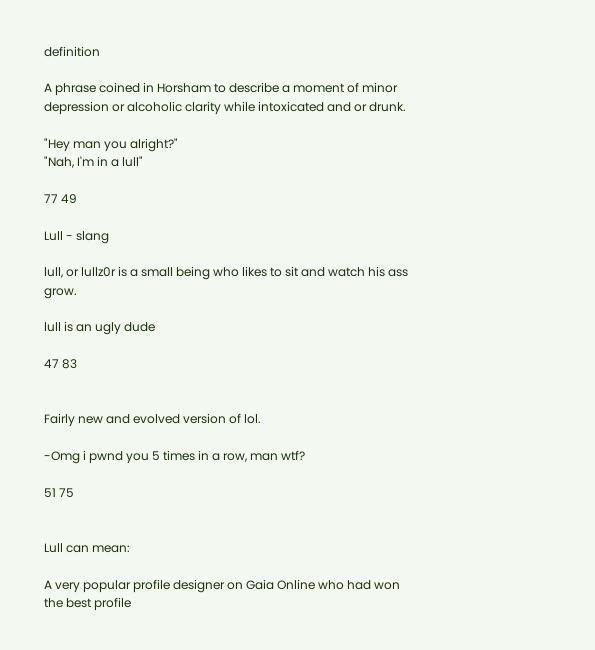definition

A phrase coined in Horsham to describe a moment of minor depression or alcoholic clarity while intoxicated and or drunk.

"Hey man you alright?"
"Nah, I'm in a lull"

77 49

Lull - slang

lull, or lullz0r is a small being who likes to sit and watch his ass grow.

lull is an ugly dude

47 83


Fairly new and evolved version of lol.

-Omg i pwnd you 5 times in a row, man wtf?

51 75


Lull can mean:

A very popular profile designer on Gaia Online who had won the best profile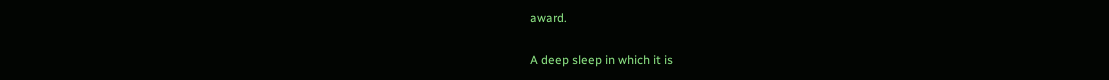award.

A deep sleep in which it is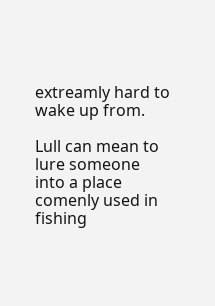extreamly hard to wake up from.

Lull can mean to lure someone into a place comenly used in fishing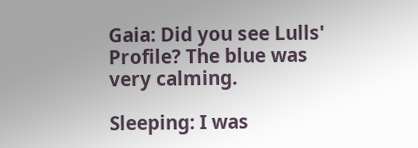Gaia: Did you see Lulls' Profile? The blue was very calming.

Sleeping: I was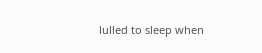lulled to sleep when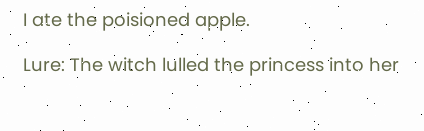I ate the poisioned apple.

Lure: The witch lulled the princess into her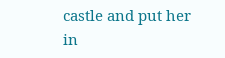castle and put her in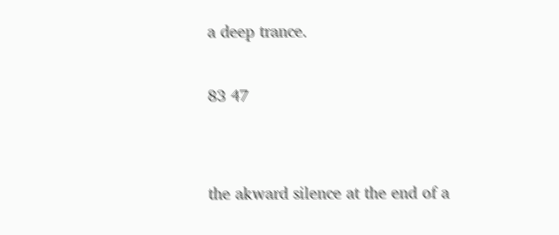a deep trance.

83 47


the akward silence at the end of a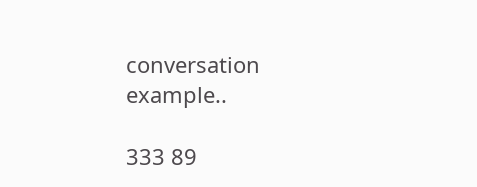conversation example..

333 89